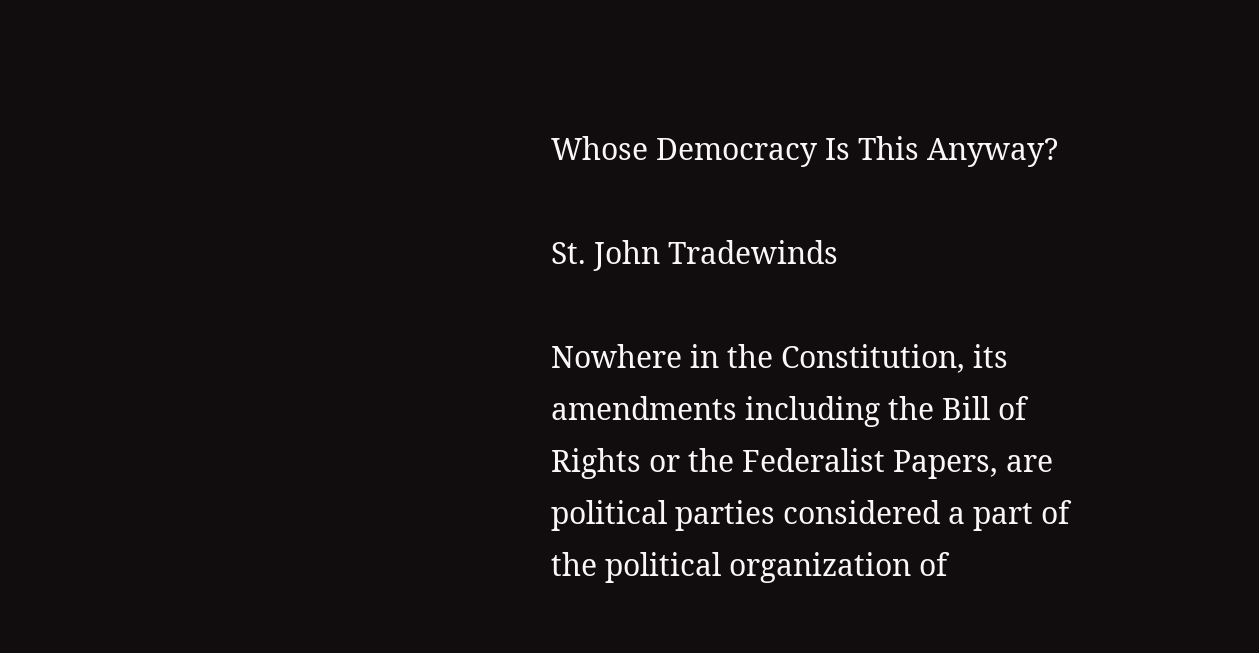Whose Democracy Is This Anyway?

St. John Tradewinds

Nowhere in the Constitution, its amendments including the Bill of Rights or the Federalist Papers, are political parties considered a part of the political organization of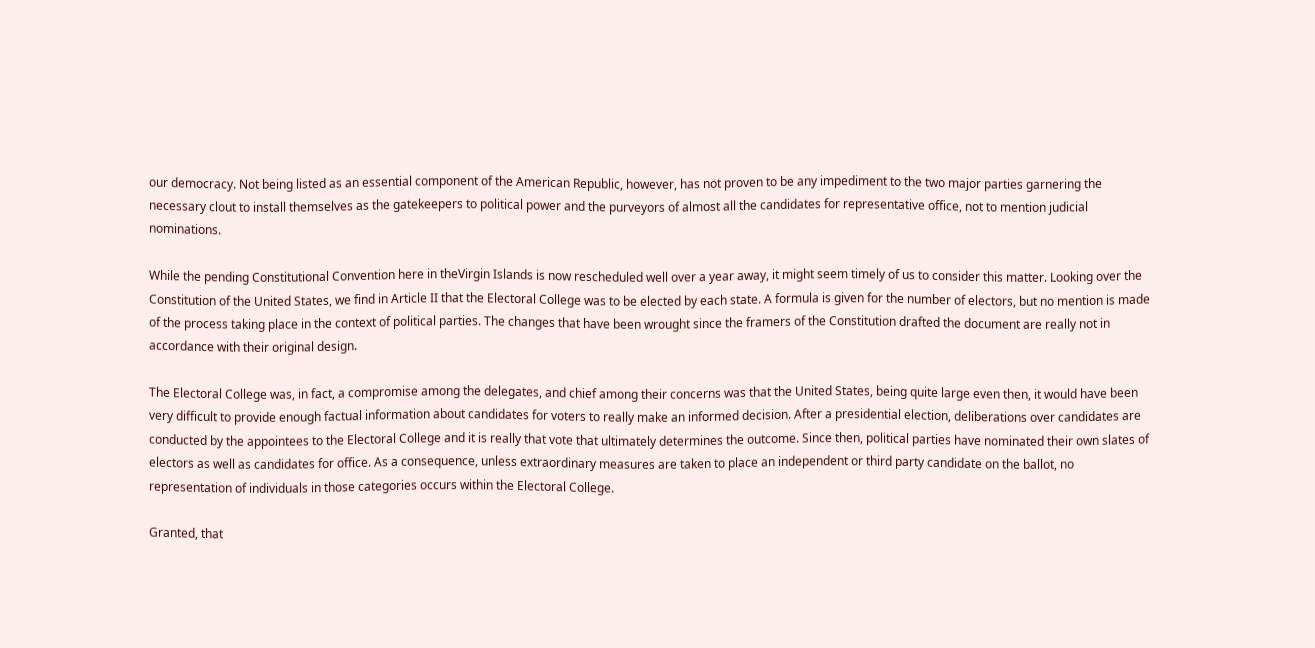our democracy. Not being listed as an essential component of the American Republic, however, has not proven to be any impediment to the two major parties garnering the necessary clout to install themselves as the gatekeepers to political power and the purveyors of almost all the candidates for representative office, not to mention judicial nominations.

While the pending Constitutional Convention here in theVirgin Islands is now rescheduled well over a year away, it might seem timely of us to consider this matter. Looking over the Constitution of the United States, we find in Article II that the Electoral College was to be elected by each state. A formula is given for the number of electors, but no mention is made of the process taking place in the context of political parties. The changes that have been wrought since the framers of the Constitution drafted the document are really not in accordance with their original design.

The Electoral College was, in fact, a compromise among the delegates, and chief among their concerns was that the United States, being quite large even then, it would have been very difficult to provide enough factual information about candidates for voters to really make an informed decision. After a presidential election, deliberations over candidates are conducted by the appointees to the Electoral College and it is really that vote that ultimately determines the outcome. Since then, political parties have nominated their own slates of electors as well as candidates for office. As a consequence, unless extraordinary measures are taken to place an independent or third party candidate on the ballot, no representation of individuals in those categories occurs within the Electoral College.

Granted, that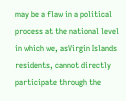may be a flaw in a political process at the national level in which we, asVirgin Islands residents, cannot directly participate through the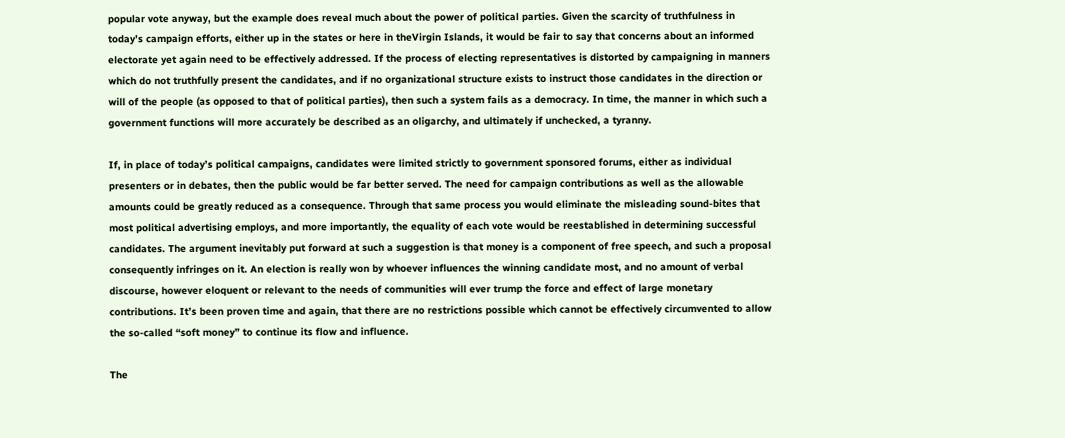popular vote anyway, but the example does reveal much about the power of political parties. Given the scarcity of truthfulness in today’s campaign efforts, either up in the states or here in theVirgin Islands, it would be fair to say that concerns about an informed electorate yet again need to be effectively addressed. If the process of electing representatives is distorted by campaigning in manners which do not truthfully present the candidates, and if no organizational structure exists to instruct those candidates in the direction or will of the people (as opposed to that of political parties), then such a system fails as a democracy. In time, the manner in which such a government functions will more accurately be described as an oligarchy, and ultimately if unchecked, a tyranny.

If, in place of today’s political campaigns, candidates were limited strictly to government sponsored forums, either as individual presenters or in debates, then the public would be far better served. The need for campaign contributions as well as the allowable amounts could be greatly reduced as a consequence. Through that same process you would eliminate the misleading sound-bites that most political advertising employs, and more importantly, the equality of each vote would be reestablished in determining successful candidates. The argument inevitably put forward at such a suggestion is that money is a component of free speech, and such a proposal consequently infringes on it. An election is really won by whoever influences the winning candidate most, and no amount of verbal discourse, however eloquent or relevant to the needs of communities will ever trump the force and effect of large monetary contributions. It’s been proven time and again, that there are no restrictions possible which cannot be effectively circumvented to allow the so-called “soft money” to continue its flow and influence.

The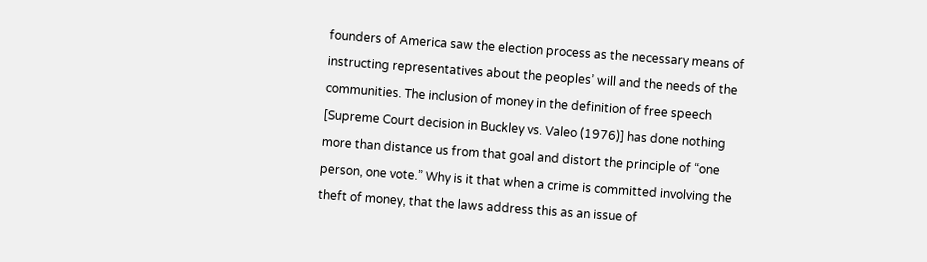founders of America saw the election process as the necessary means of instructing representatives about the peoples’ will and the needs of the communities. The inclusion of money in the definition of free speech [Supreme Court decision in Buckley vs. Valeo (1976)] has done nothing more than distance us from that goal and distort the principle of “one person, one vote.” Why is it that when a crime is committed involving the theft of money, that the laws address this as an issue of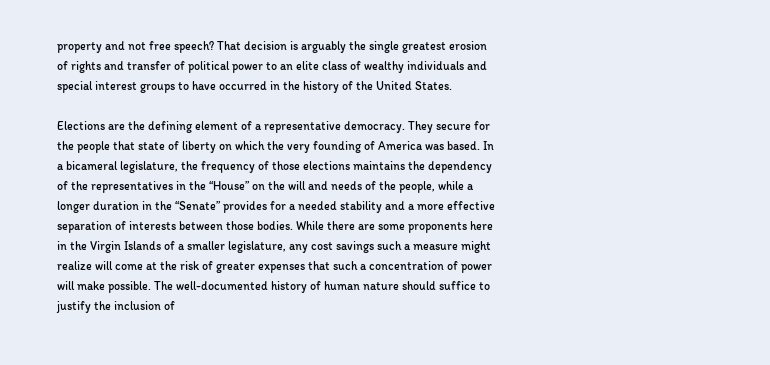property and not free speech? That decision is arguably the single greatest erosion of rights and transfer of political power to an elite class of wealthy individuals and special interest groups to have occurred in the history of the United States.

Elections are the defining element of a representative democracy. They secure for the people that state of liberty on which the very founding of America was based. In a bicameral legislature, the frequency of those elections maintains the dependency of the representatives in the “House” on the will and needs of the people, while a longer duration in the “Senate” provides for a needed stability and a more effective separation of interests between those bodies. While there are some proponents here in the Virgin Islands of a smaller legislature, any cost savings such a measure might realize will come at the risk of greater expenses that such a concentration of power will make possible. The well-documented history of human nature should suffice to justify the inclusion of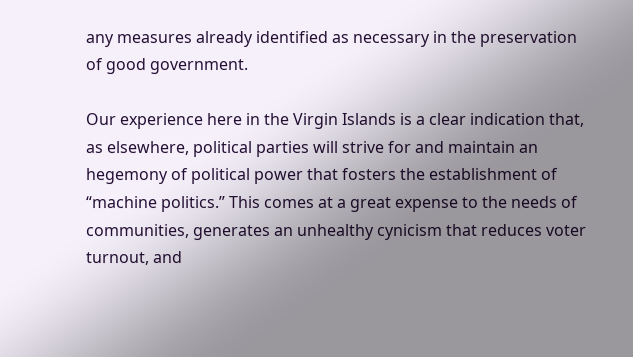any measures already identified as necessary in the preservation of good government.

Our experience here in the Virgin Islands is a clear indication that, as elsewhere, political parties will strive for and maintain an hegemony of political power that fosters the establishment of “machine politics.” This comes at a great expense to the needs of communities, generates an unhealthy cynicism that reduces voter turnout, and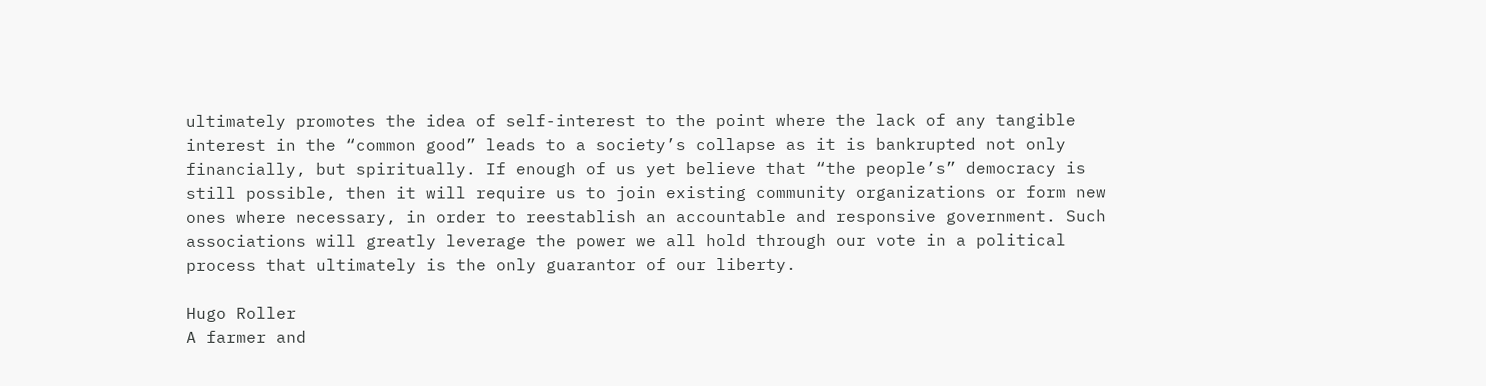ultimately promotes the idea of self-interest to the point where the lack of any tangible interest in the “common good” leads to a society’s collapse as it is bankrupted not only financially, but spiritually. If enough of us yet believe that “the people’s” democracy is still possible, then it will require us to join existing community organizations or form new ones where necessary, in order to reestablish an accountable and responsive government. Such associations will greatly leverage the power we all hold through our vote in a political process that ultimately is the only guarantor of our liberty.

Hugo Roller
A farmer and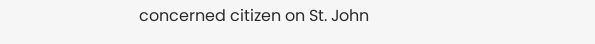concerned citizen on St. John